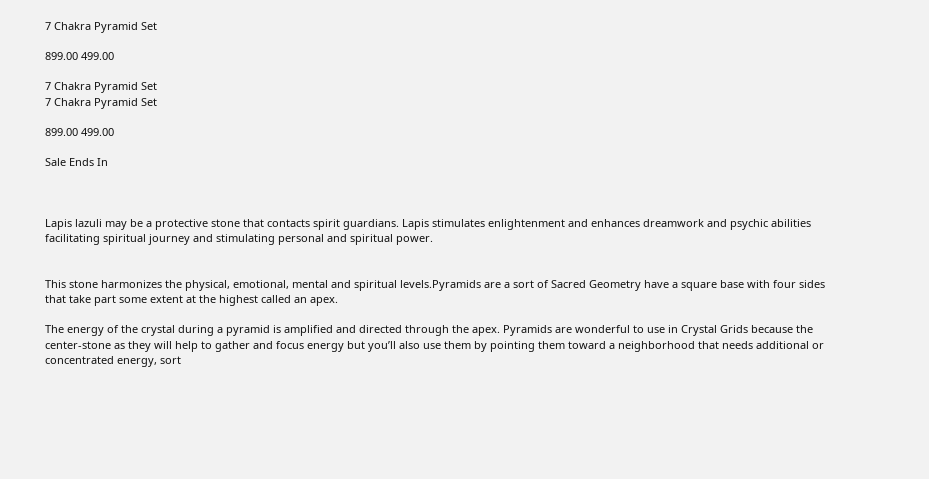7 Chakra Pyramid Set

899.00 499.00

7 Chakra Pyramid Set
7 Chakra Pyramid Set

899.00 499.00

Sale Ends In



Lapis lazuli may be a protective stone that contacts spirit guardians. Lapis stimulates enlightenment and enhances dreamwork and psychic abilities facilitating spiritual journey and stimulating personal and spiritual power.


This stone harmonizes the physical, emotional, mental and spiritual levels.Pyramids are a sort of Sacred Geometry have a square base with four sides that take part some extent at the highest called an apex.

The energy of the crystal during a pyramid is amplified and directed through the apex. Pyramids are wonderful to use in Crystal Grids because the center-stone as they will help to gather and focus energy but you’ll also use them by pointing them toward a neighborhood that needs additional or concentrated energy, sort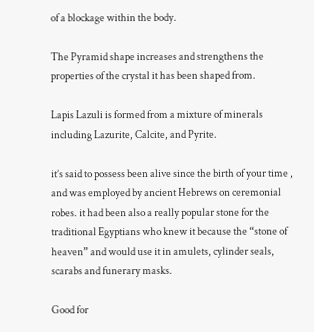of a blockage within the body.

The Pyramid shape increases and strengthens the properties of the crystal it has been shaped from.

Lapis Lazuli is formed from a mixture of minerals including Lazurite, Calcite, and Pyrite.

it’s said to possess been alive since the birth of your time , and was employed by ancient Hebrews on ceremonial robes. it had been also a really popular stone for the traditional Egyptians who knew it because the “stone of heaven” and would use it in amulets, cylinder seals, scarabs and funerary masks.

Good for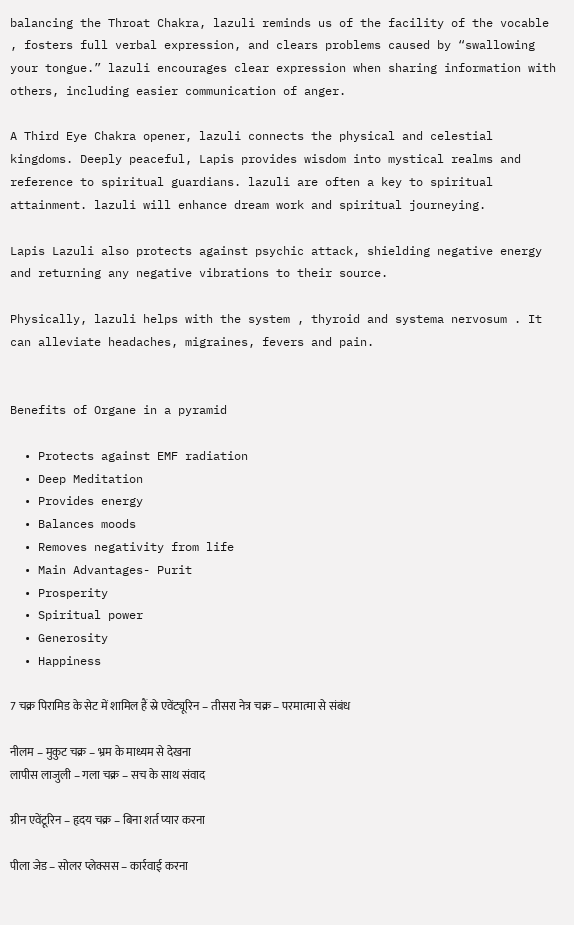balancing the Throat Chakra, lazuli reminds us of the facility of the vocable , fosters full verbal expression, and clears problems caused by “swallowing your tongue.” lazuli encourages clear expression when sharing information with others, including easier communication of anger.

A Third Eye Chakra opener, lazuli connects the physical and celestial kingdoms. Deeply peaceful, Lapis provides wisdom into mystical realms and reference to spiritual guardians. lazuli are often a key to spiritual attainment. lazuli will enhance dream work and spiritual journeying.

Lapis Lazuli also protects against psychic attack, shielding negative energy and returning any negative vibrations to their source.

Physically, lazuli helps with the system , thyroid and systema nervosum . It can alleviate headaches, migraines, fevers and pain.


Benefits of Organe in a pyramid

  • Protects against EMF radiation
  • Deep Meditation
  • Provides energy
  • Balances moods
  • Removes negativity from life
  • Main Advantages- Purit
  • Prosperity
  • Spiritual power
  • Generosity
  • Happiness

7 चक्र पिरामिड के सेट में शामिल हैं स्रे एवेंट्यूरिन – तीसरा नेत्र चक्र – परमात्मा से संबंध

नीलम – मुकुट चक्र – भ्रम के माध्यम से देखना
लापीस लाजुली – गला चक्र – सच के साथ संवाद

ग्रीन एवेंटूरिन – हृदय चक्र – बिना शर्त प्यार करना

पीला जेड – सोलर प्लेक्सस – कार्रवाई करना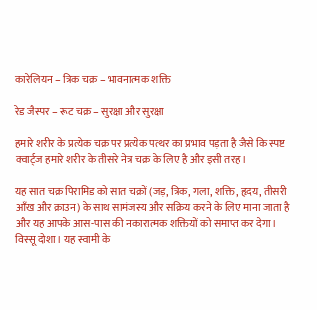कारेलियन – त्रिक चक्र – भावनात्मक शक्ति

रेड जैस्पर – रूट चक्र – सुरक्षा और सुरक्षा

हमारे शरीर के प्रत्येक चक्र पर प्रत्येक पत्थर का प्रभाव पड़ता है जैसे कि स्पष्ट क्वार्ट्ज हमारे शरीर के तीसरे नेत्र चक्र के लिए है और इसी तरह।

यह सात चक्र पिरामिड को सात चक्रों (जड़, त्रिक, गला, शक्ति, हृदय, तीसरी आँख और क्राउन) के साथ सामंजस्य और सक्रिय करने के लिए माना जाता है और यह आपके आस-पास की नकारात्मक शक्तियों को समाप्त कर देगा। विस्सू दोशा। यह स्वामी के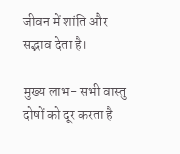जीवन में शांति और सद्भाव देता है।

मुख्य लाभ- सभी वास्तु दोषों को दूर करता है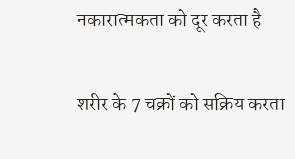नकारात्मकता को दूर करता है

शरीर के 7 चक्रों को सक्रिय करता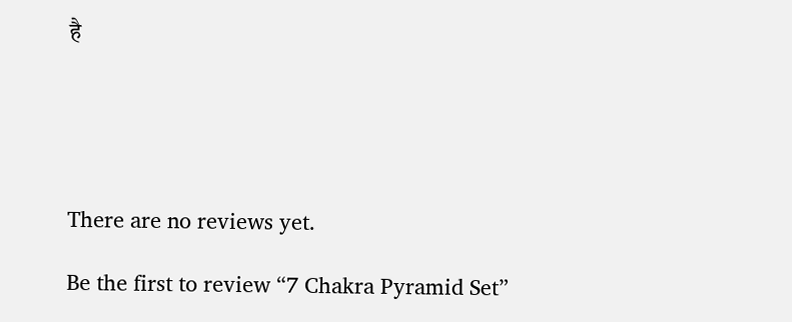है





There are no reviews yet.

Be the first to review “7 Chakra Pyramid Set”